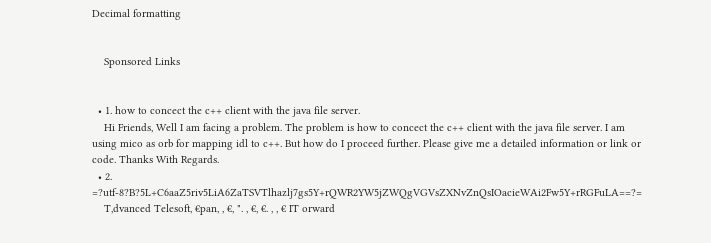Decimal formatting


    Sponsored Links


  • 1. how to concect the c++ client with the java file server.
    Hi Friends, Well I am facing a problem. The problem is how to concect the c++ client with the java file server. I am using mico as orb for mapping idl to c++. But how do I proceed further. Please give me a detailed information or link or code. Thanks With Regards.
  • 2. =?utf-8?B?5L+C6aaZ5riv5LiA6ZaTSVTlhazlj7gs5Y+rQWR2YW5jZWQgVGVsZXNvZnQsIOacieWAi2Fw5Y+rRGFuLA==?=
    T,dvanced Telesoft, €pan, , €, ". , €, €. , , € IT orward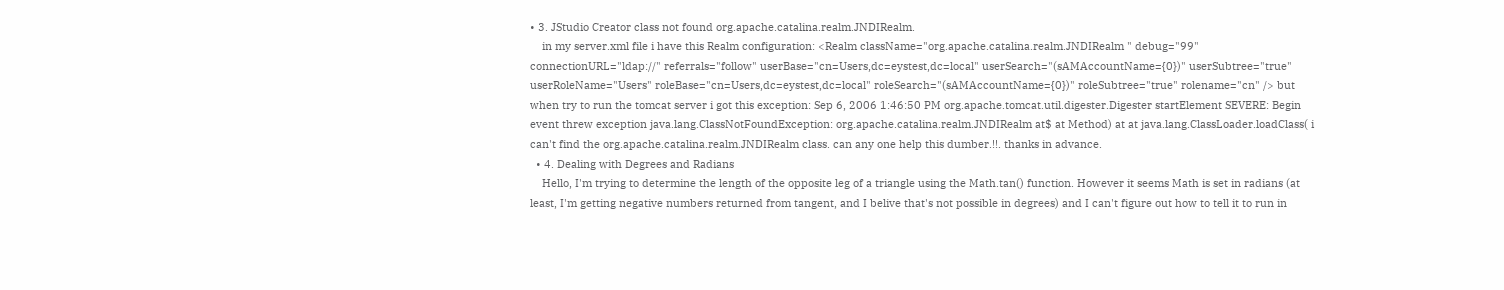• 3. JStudio Creator class not found org.apache.catalina.realm.JNDIRealm.
    in my server.xml file i have this Realm configuration: <Realm className="org.apache.catalina.realm.JNDIRealm " debug="99" connectionURL="ldap://" referrals="follow" userBase="cn=Users,dc=eystest,dc=local" userSearch="(sAMAccountName={0})" userSubtree="true" userRoleName="Users" roleBase="cn=Users,dc=eystest,dc=local" roleSearch="(sAMAccountName={0})" roleSubtree="true" rolename="cn" /> but when try to run the tomcat server i got this exception: Sep 6, 2006 1:46:50 PM org.apache.tomcat.util.digester.Digester startElement SEVERE: Begin event threw exception java.lang.ClassNotFoundException: org.apache.catalina.realm.JNDIRealm at$ at Method) at at java.lang.ClassLoader.loadClass( i can't find the org.apache.catalina.realm.JNDIRealm class. can any one help this dumber.!!. thanks in advance.
  • 4. Dealing with Degrees and Radians
    Hello, I'm trying to determine the length of the opposite leg of a triangle using the Math.tan() function. However it seems Math is set in radians (at least, I'm getting negative numbers returned from tangent, and I belive that's not possible in degrees) and I can't figure out how to tell it to run in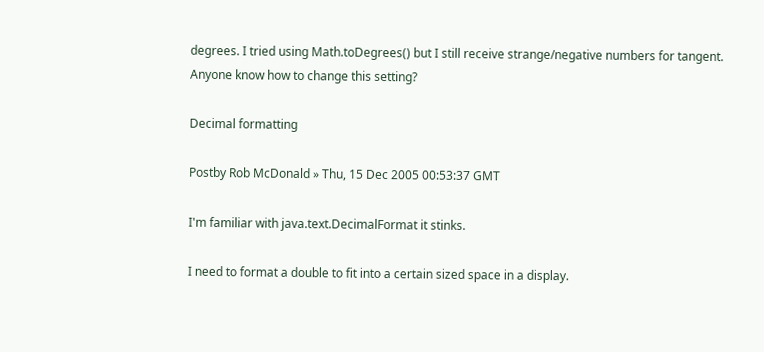degrees. I tried using Math.toDegrees() but I still receive strange/negative numbers for tangent. Anyone know how to change this setting?

Decimal formatting

Postby Rob McDonald » Thu, 15 Dec 2005 00:53:37 GMT

I'm familiar with java.text.DecimalFormat it stinks.

I need to format a double to fit into a certain sized space in a display.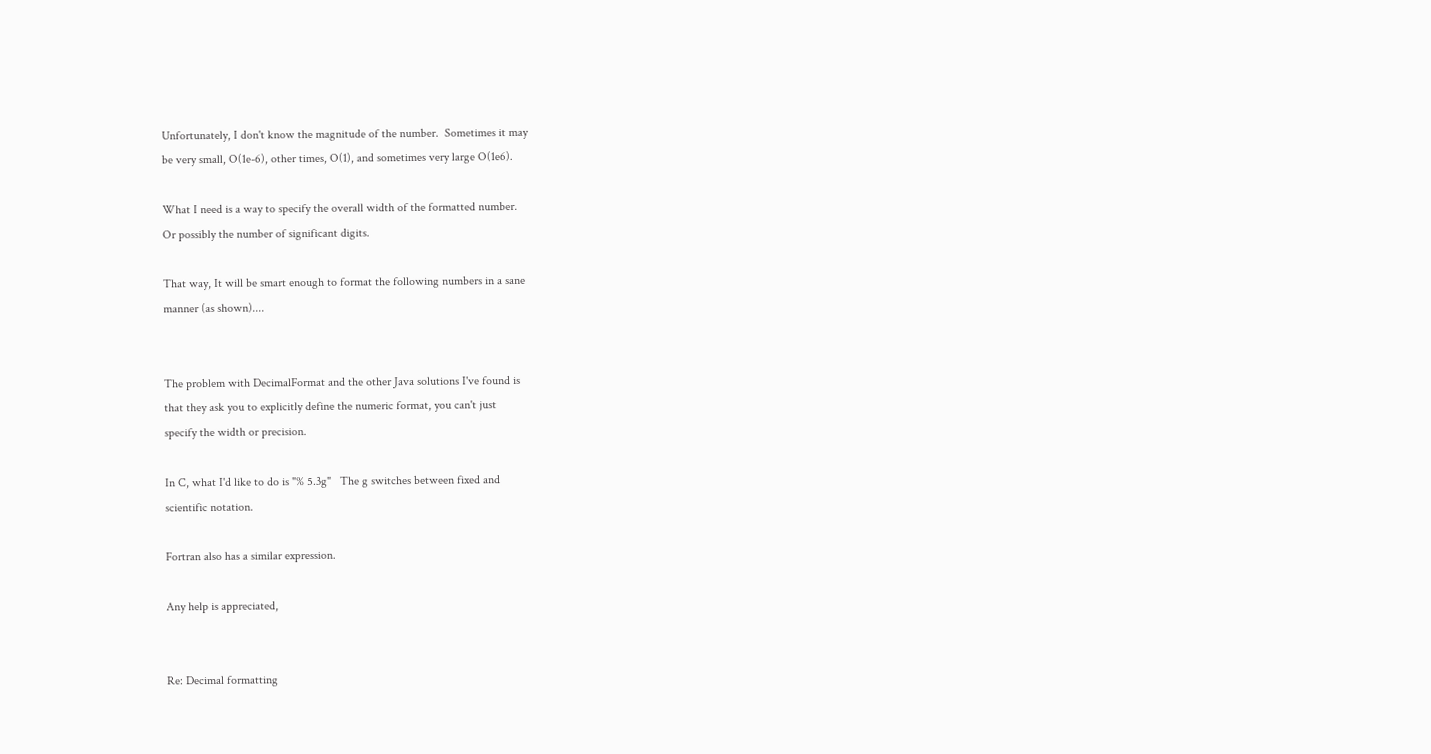Unfortunately, I don't know the magnitude of the number.  Sometimes it may
be very small, O(1e-6), other times, O(1), and sometimes very large O(1e6).

What I need is a way to specify the overall width of the formatted number.
Or possibly the number of significant digits.

That way, It will be smart enough to format the following numbers in a sane
manner (as shown)....


The problem with DecimalFormat and the other Java solutions I've found is
that they ask you to explicitly define the numeric format, you can't just
specify the width or precision.

In C, what I'd like to do is "% 5.3g"   The g switches between fixed and
scientific notation.

Fortran also has a similar expression.

Any help is appreciated,


Re: Decimal formatting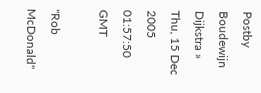Postby Boudewijn Dijkstra » Thu, 15 Dec 2005 01:57:50 GMT

"Rob McDonald"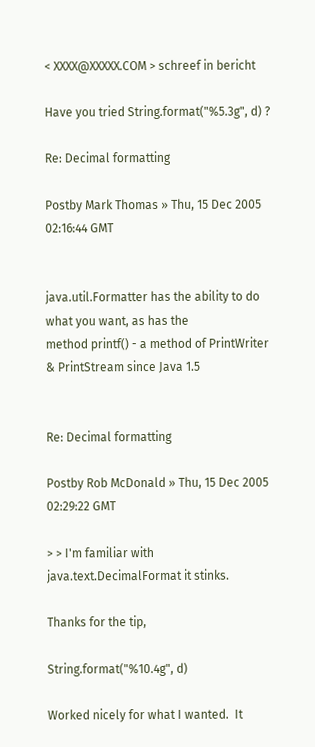< XXXX@XXXXX.COM > schreef in bericht

Have you tried String.format("%5.3g", d) ?

Re: Decimal formatting

Postby Mark Thomas » Thu, 15 Dec 2005 02:16:44 GMT


java.util.Formatter has the ability to do what you want, as has the
method printf() - a method of PrintWriter & PrintStream since Java 1.5


Re: Decimal formatting

Postby Rob McDonald » Thu, 15 Dec 2005 02:29:22 GMT

> > I'm familiar with java.text.DecimalFormat it stinks.

Thanks for the tip,

String.format("%10.4g", d)

Worked nicely for what I wanted.  It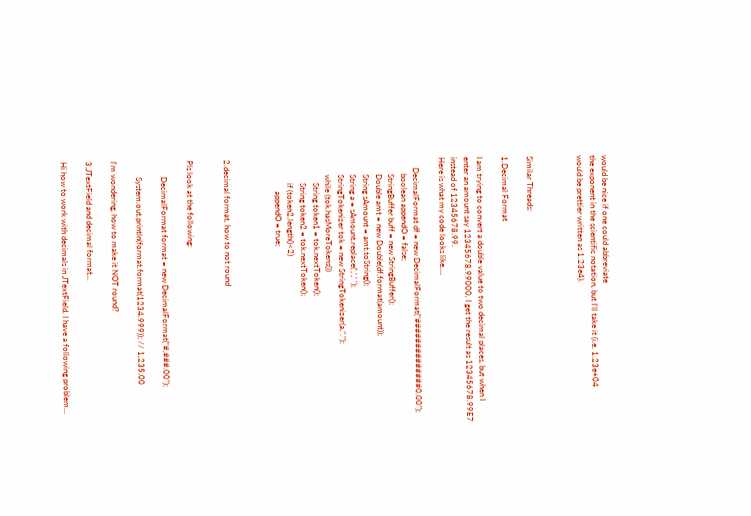would be nice if one could abbreviate
the exponent in the scientific notation, but I'll take it (i.e. 1.23e+04
would be prettier written as 1.23e4).



Similar Threads:

1.Decimal Format

I am trying to convert a double value to two decimal places, but when I
enter an amount say 12345678.99000, I get the result as 12345678.99E7
instead of 12345678.99.
Here is what my code looks like....

     DecimalFormat df = new DecimalFormat("##############0.00");
        boolean appendO = false;
        StringBuffer buff = new StringBuffer();
        Double amt = new Double(df.format(amount));
        String sAmount = amt.toString();
        String a = sAmount.replace(',',' ');
        StringTokenizer tok = new StringTokenizer(a,".");
        while (tok.hasMoreTokens())
            String token1 = tok.nextToken();
            String token2 = tok.nextToken();
            if (token2.length()<2)
                appendO = true;



2.decimal format, how to not round


Pls look at the following:

        DecimalFormat format = new DecimalFormat("#,###.00");

        System.out.println(format.format(1234.999)); // 1,235.00

I'm wondering, how to make it NOT round?

3.JTextField and decimal format...

Hi how to work with decimals in JTextField. I have a following problem...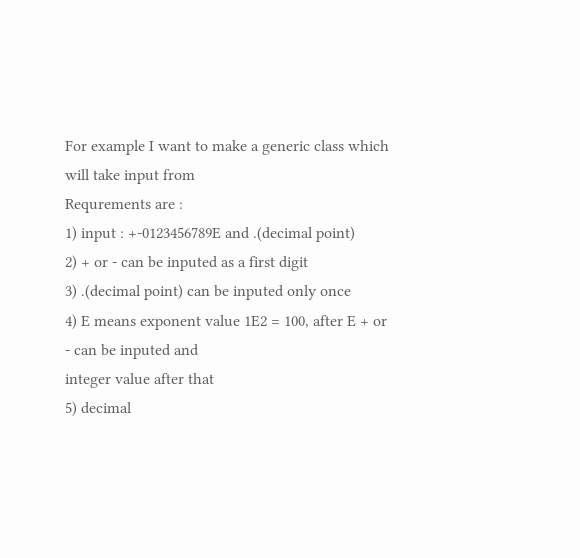For example I want to make a generic class which will take input from
Requrements are :
1) input : +-0123456789E and .(decimal point)
2) + or - can be inputed as a first digit
3) .(decimal point) can be inputed only once
4) E means exponent value 1E2 = 100, after E + or - can be inputed and
integer value after that
5) decimal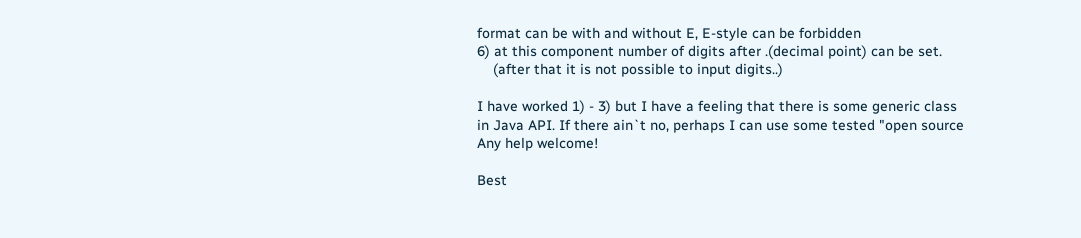format can be with and without E, E-style can be forbidden
6) at this component number of digits after .(decimal point) can be set.
    (after that it is not possible to input digits..)

I have worked 1) - 3) but I have a feeling that there is some generic class
in Java API. If there ain`t no, perhaps I can use some tested "open source
Any help welcome!

Best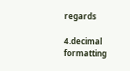regards

4.decimal formatting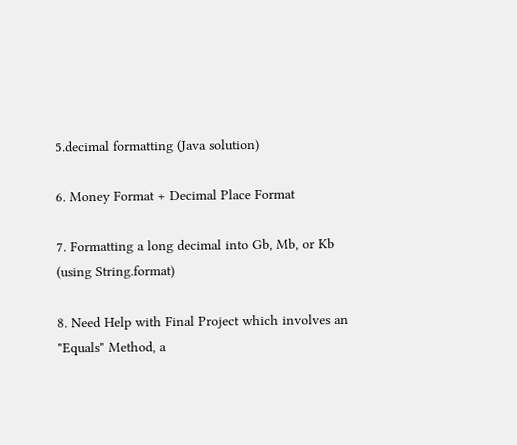5.decimal formatting (Java solution)

6. Money Format + Decimal Place Format

7. Formatting a long decimal into Gb, Mb, or Kb (using String.format)

8. Need Help with Final Project which involves an "Equals" Method, a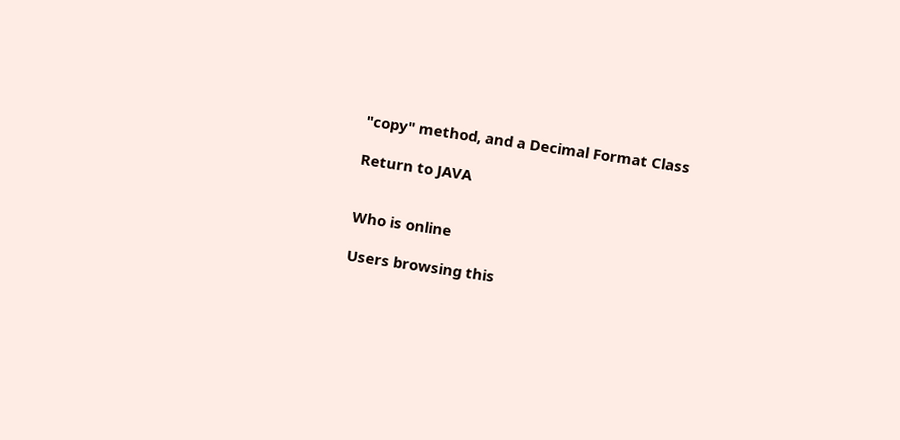"copy" method, and a Decimal Format Class

Return to JAVA


Who is online

Users browsing this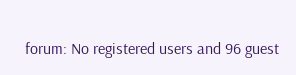forum: No registered users and 96 guest